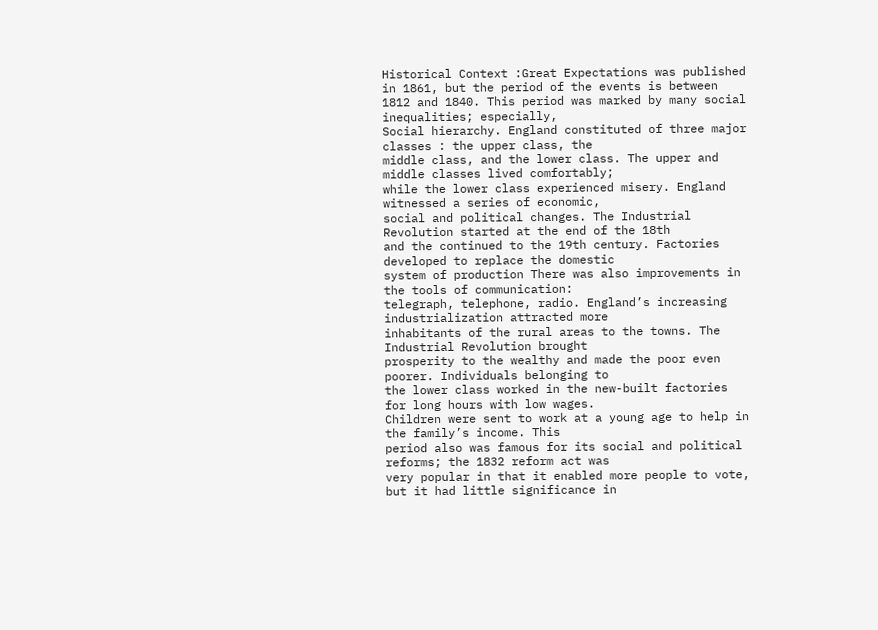Historical Context :Great Expectations was published in 1861, but the period of the events is between
1812 and 1840. This period was marked by many social inequalities; especially,
Social hierarchy. England constituted of three major classes : the upper class, the
middle class, and the lower class. The upper and middle classes lived comfortably;
while the lower class experienced misery. England witnessed a series of economic,
social and political changes. The Industrial Revolution started at the end of the 18th
and the continued to the 19th century. Factories developed to replace the domestic
system of production There was also improvements in the tools of communication:
telegraph, telephone, radio. England’s increasing industrialization attracted more
inhabitants of the rural areas to the towns. The Industrial Revolution brought
prosperity to the wealthy and made the poor even poorer. Individuals belonging to
the lower class worked in the new-built factories for long hours with low wages.
Children were sent to work at a young age to help in the family’s income. This
period also was famous for its social and political reforms; the 1832 reform act was
very popular in that it enabled more people to vote, but it had little significance in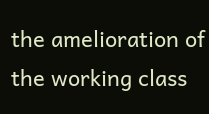the amelioration of the working class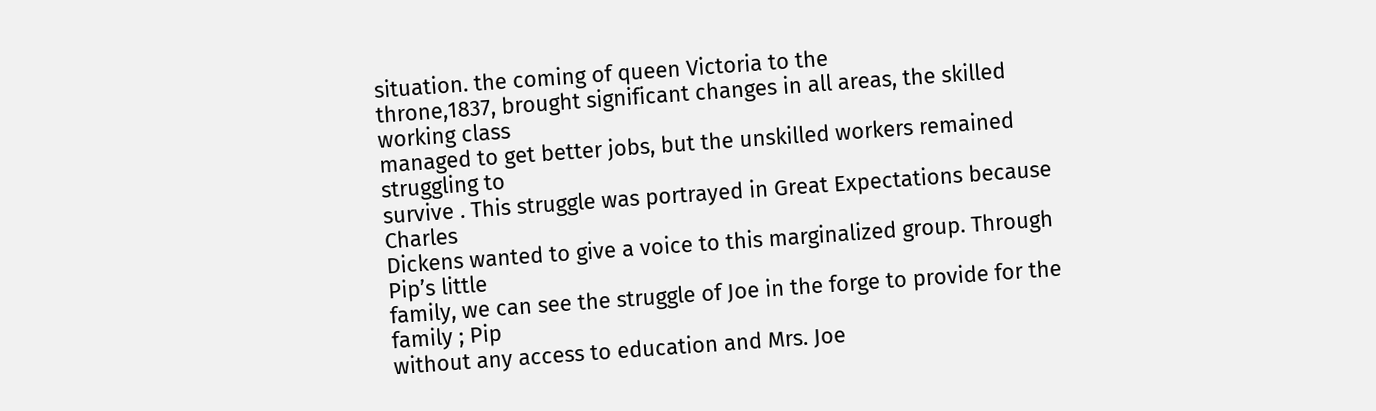situation. the coming of queen Victoria to the
throne,1837, brought significant changes in all areas, the skilled working class
managed to get better jobs, but the unskilled workers remained struggling to
survive . This struggle was portrayed in Great Expectations because Charles
Dickens wanted to give a voice to this marginalized group. Through Pip’s little
family, we can see the struggle of Joe in the forge to provide for the family ; Pip
without any access to education and Mrs. Joe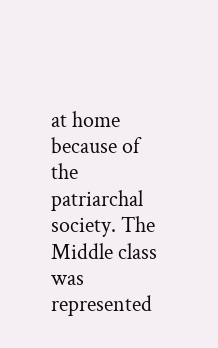at home because of the patriarchal
society. The Middle class was represented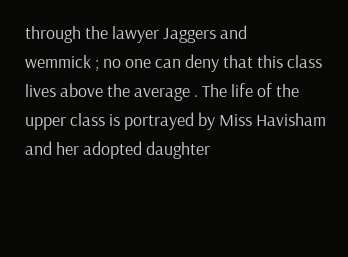through the lawyer Jaggers and
wemmick ; no one can deny that this class lives above the average . The life of the
upper class is portrayed by Miss Havisham and her adopted daughter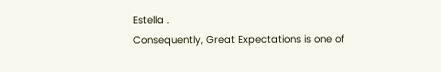Estella .
Consequently, Great Expectations is one of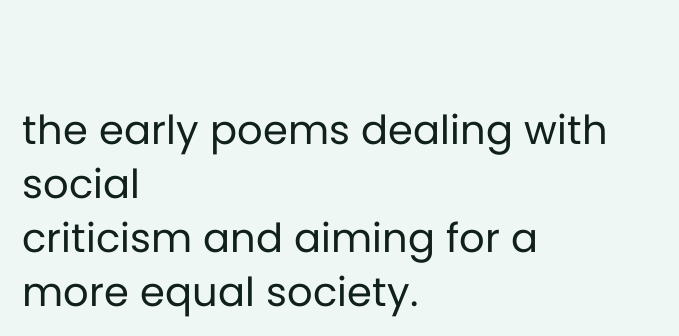the early poems dealing with social
criticism and aiming for a more equal society.